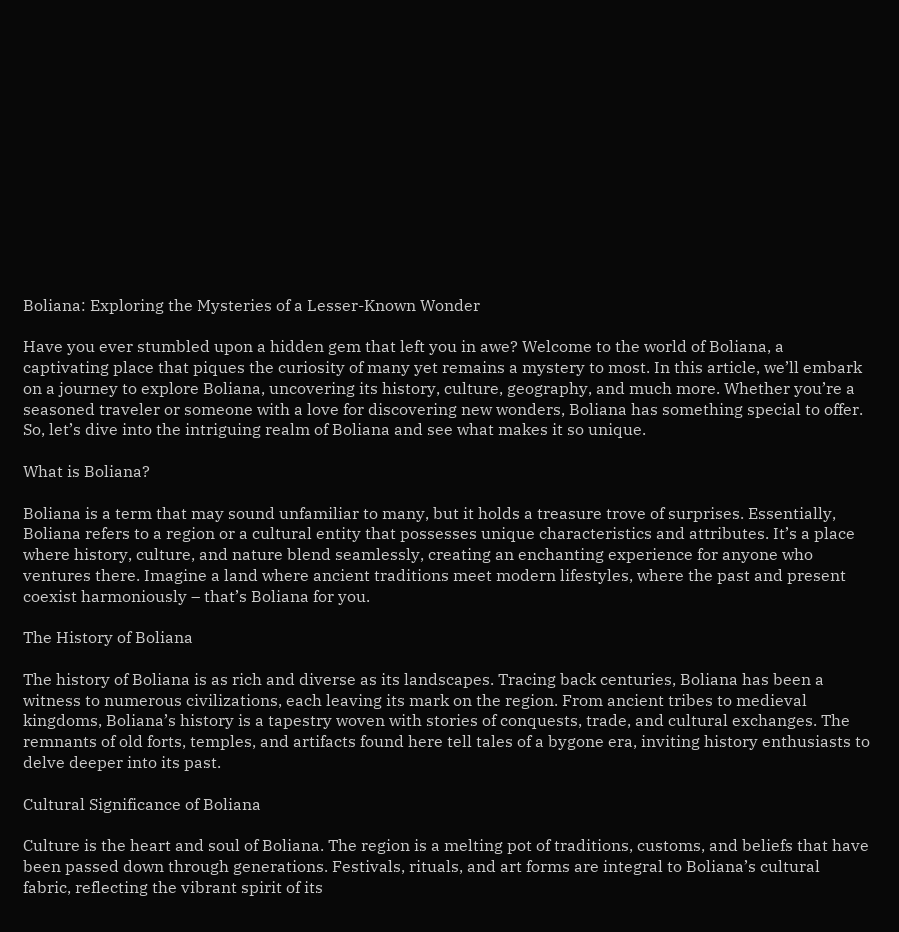Boliana: Exploring the Mysteries of a Lesser-Known Wonder

Have you ever stumbled upon a hidden gem that left you in awe? Welcome to the world of Boliana, a captivating place that piques the curiosity of many yet remains a mystery to most. In this article, we’ll embark on a journey to explore Boliana, uncovering its history, culture, geography, and much more. Whether you’re a seasoned traveler or someone with a love for discovering new wonders, Boliana has something special to offer. So, let’s dive into the intriguing realm of Boliana and see what makes it so unique.

What is Boliana?

Boliana is a term that may sound unfamiliar to many, but it holds a treasure trove of surprises. Essentially, Boliana refers to a region or a cultural entity that possesses unique characteristics and attributes. It’s a place where history, culture, and nature blend seamlessly, creating an enchanting experience for anyone who ventures there. Imagine a land where ancient traditions meet modern lifestyles, where the past and present coexist harmoniously – that’s Boliana for you.

The History of Boliana

The history of Boliana is as rich and diverse as its landscapes. Tracing back centuries, Boliana has been a witness to numerous civilizations, each leaving its mark on the region. From ancient tribes to medieval kingdoms, Boliana’s history is a tapestry woven with stories of conquests, trade, and cultural exchanges. The remnants of old forts, temples, and artifacts found here tell tales of a bygone era, inviting history enthusiasts to delve deeper into its past.

Cultural Significance of Boliana

Culture is the heart and soul of Boliana. The region is a melting pot of traditions, customs, and beliefs that have been passed down through generations. Festivals, rituals, and art forms are integral to Boliana’s cultural fabric, reflecting the vibrant spirit of its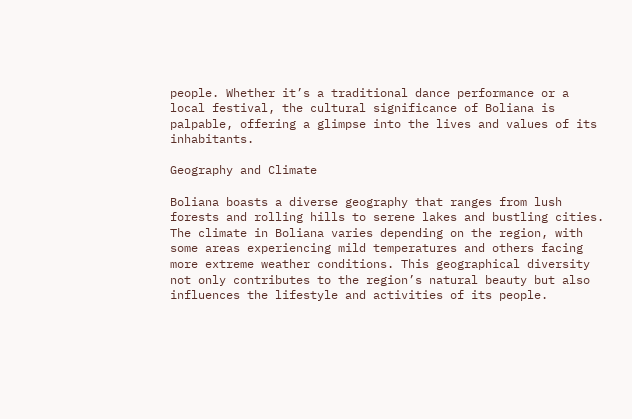people. Whether it’s a traditional dance performance or a local festival, the cultural significance of Boliana is palpable, offering a glimpse into the lives and values of its inhabitants.

Geography and Climate

Boliana boasts a diverse geography that ranges from lush forests and rolling hills to serene lakes and bustling cities. The climate in Boliana varies depending on the region, with some areas experiencing mild temperatures and others facing more extreme weather conditions. This geographical diversity not only contributes to the region’s natural beauty but also influences the lifestyle and activities of its people.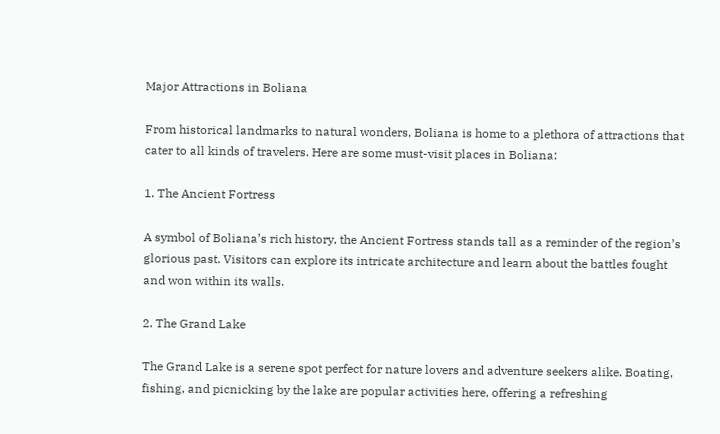Major Attractions in Boliana

From historical landmarks to natural wonders, Boliana is home to a plethora of attractions that cater to all kinds of travelers. Here are some must-visit places in Boliana:

1. The Ancient Fortress

A symbol of Boliana’s rich history, the Ancient Fortress stands tall as a reminder of the region’s glorious past. Visitors can explore its intricate architecture and learn about the battles fought and won within its walls.

2. The Grand Lake

The Grand Lake is a serene spot perfect for nature lovers and adventure seekers alike. Boating, fishing, and picnicking by the lake are popular activities here, offering a refreshing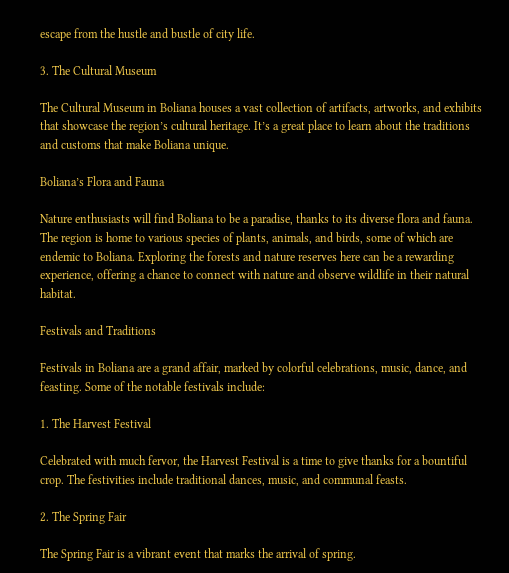escape from the hustle and bustle of city life.

3. The Cultural Museum

The Cultural Museum in Boliana houses a vast collection of artifacts, artworks, and exhibits that showcase the region’s cultural heritage. It’s a great place to learn about the traditions and customs that make Boliana unique.

Boliana’s Flora and Fauna

Nature enthusiasts will find Boliana to be a paradise, thanks to its diverse flora and fauna. The region is home to various species of plants, animals, and birds, some of which are endemic to Boliana. Exploring the forests and nature reserves here can be a rewarding experience, offering a chance to connect with nature and observe wildlife in their natural habitat.

Festivals and Traditions

Festivals in Boliana are a grand affair, marked by colorful celebrations, music, dance, and feasting. Some of the notable festivals include:

1. The Harvest Festival

Celebrated with much fervor, the Harvest Festival is a time to give thanks for a bountiful crop. The festivities include traditional dances, music, and communal feasts.

2. The Spring Fair

The Spring Fair is a vibrant event that marks the arrival of spring.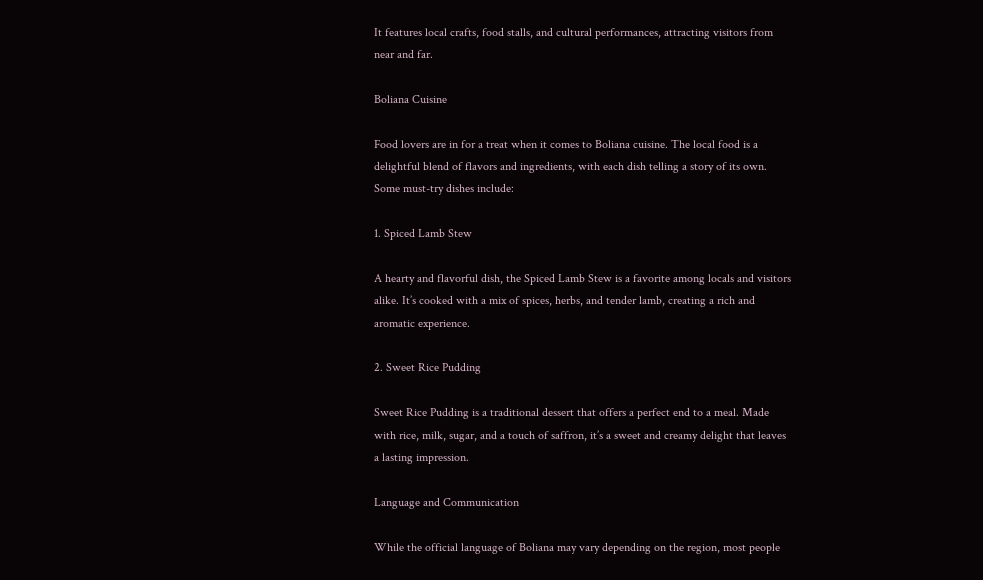It features local crafts, food stalls, and cultural performances, attracting visitors from near and far.

Boliana Cuisine

Food lovers are in for a treat when it comes to Boliana cuisine. The local food is a delightful blend of flavors and ingredients, with each dish telling a story of its own. Some must-try dishes include:

1. Spiced Lamb Stew

A hearty and flavorful dish, the Spiced Lamb Stew is a favorite among locals and visitors alike. It’s cooked with a mix of spices, herbs, and tender lamb, creating a rich and aromatic experience.

2. Sweet Rice Pudding

Sweet Rice Pudding is a traditional dessert that offers a perfect end to a meal. Made with rice, milk, sugar, and a touch of saffron, it’s a sweet and creamy delight that leaves a lasting impression.

Language and Communication

While the official language of Boliana may vary depending on the region, most people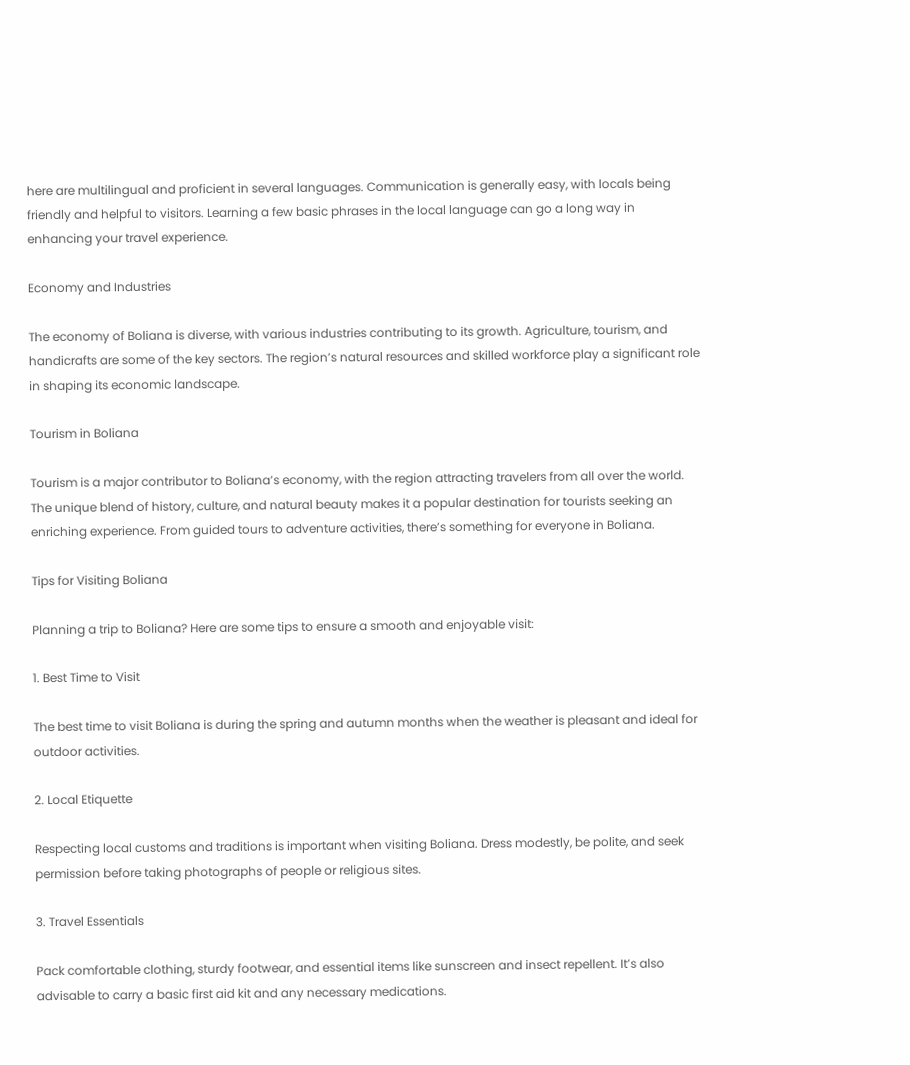here are multilingual and proficient in several languages. Communication is generally easy, with locals being friendly and helpful to visitors. Learning a few basic phrases in the local language can go a long way in enhancing your travel experience.

Economy and Industries

The economy of Boliana is diverse, with various industries contributing to its growth. Agriculture, tourism, and handicrafts are some of the key sectors. The region’s natural resources and skilled workforce play a significant role in shaping its economic landscape.

Tourism in Boliana

Tourism is a major contributor to Boliana’s economy, with the region attracting travelers from all over the world. The unique blend of history, culture, and natural beauty makes it a popular destination for tourists seeking an enriching experience. From guided tours to adventure activities, there’s something for everyone in Boliana.

Tips for Visiting Boliana

Planning a trip to Boliana? Here are some tips to ensure a smooth and enjoyable visit:

1. Best Time to Visit

The best time to visit Boliana is during the spring and autumn months when the weather is pleasant and ideal for outdoor activities.

2. Local Etiquette

Respecting local customs and traditions is important when visiting Boliana. Dress modestly, be polite, and seek permission before taking photographs of people or religious sites.

3. Travel Essentials

Pack comfortable clothing, sturdy footwear, and essential items like sunscreen and insect repellent. It’s also advisable to carry a basic first aid kit and any necessary medications.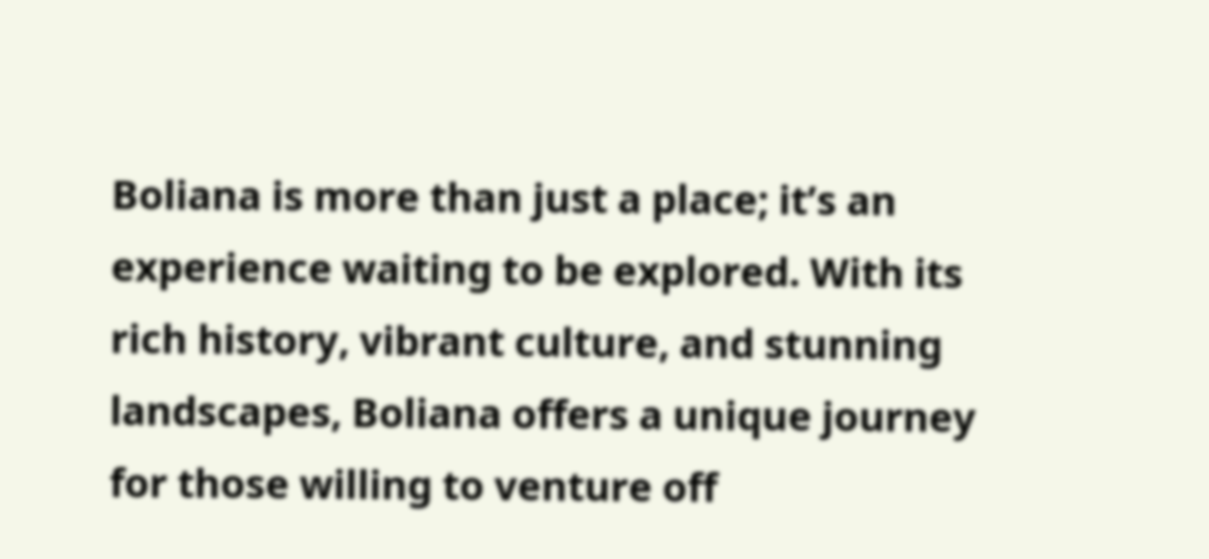Boliana is more than just a place; it’s an experience waiting to be explored. With its rich history, vibrant culture, and stunning landscapes, Boliana offers a unique journey for those willing to venture off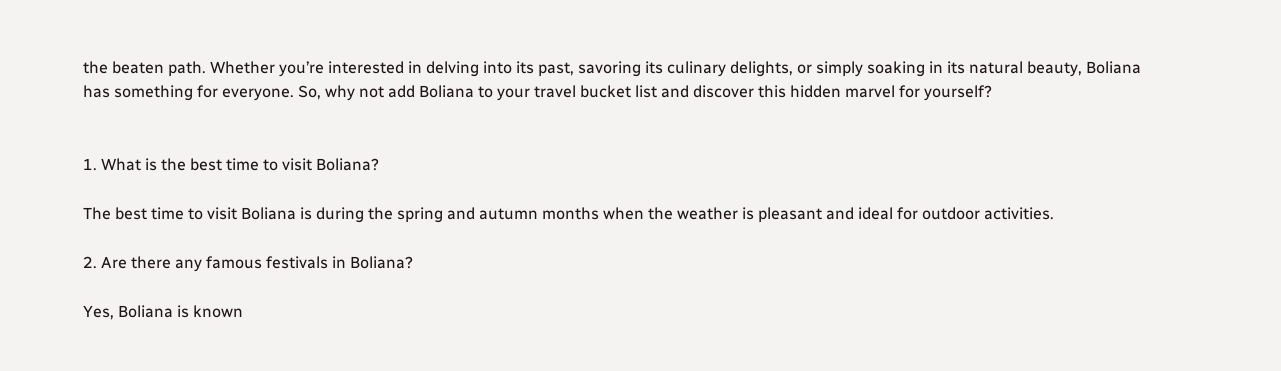the beaten path. Whether you’re interested in delving into its past, savoring its culinary delights, or simply soaking in its natural beauty, Boliana has something for everyone. So, why not add Boliana to your travel bucket list and discover this hidden marvel for yourself?


1. What is the best time to visit Boliana?

The best time to visit Boliana is during the spring and autumn months when the weather is pleasant and ideal for outdoor activities.

2. Are there any famous festivals in Boliana?

Yes, Boliana is known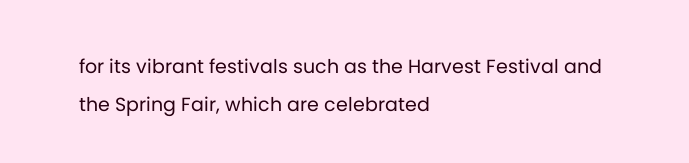for its vibrant festivals such as the Harvest Festival and the Spring Fair, which are celebrated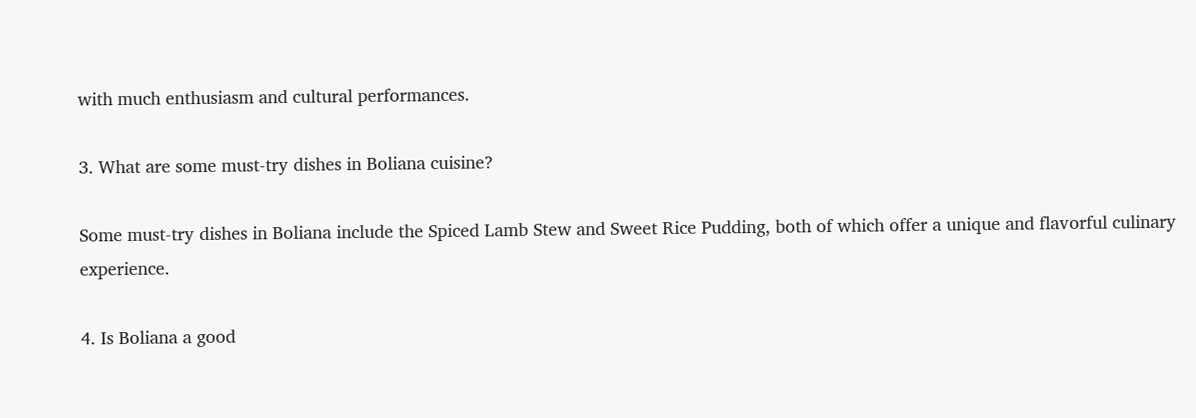with much enthusiasm and cultural performances.

3. What are some must-try dishes in Boliana cuisine?

Some must-try dishes in Boliana include the Spiced Lamb Stew and Sweet Rice Pudding, both of which offer a unique and flavorful culinary experience.

4. Is Boliana a good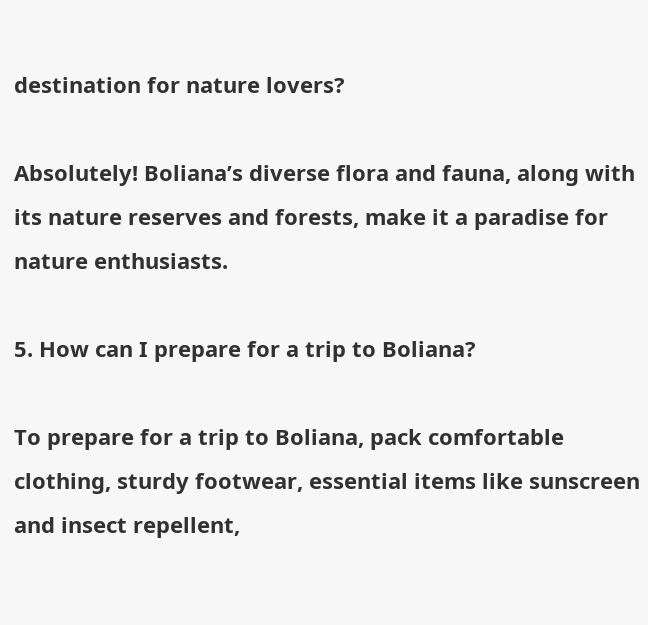destination for nature lovers?

Absolutely! Boliana’s diverse flora and fauna, along with its nature reserves and forests, make it a paradise for nature enthusiasts.

5. How can I prepare for a trip to Boliana?

To prepare for a trip to Boliana, pack comfortable clothing, sturdy footwear, essential items like sunscreen and insect repellent,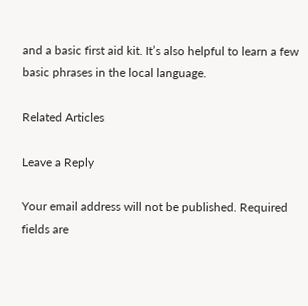and a basic first aid kit. It’s also helpful to learn a few basic phrases in the local language.

Related Articles

Leave a Reply

Your email address will not be published. Required fields are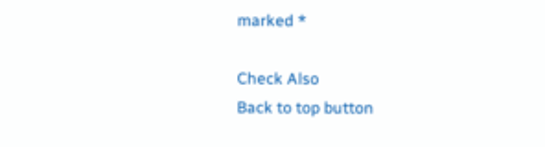marked *

Check Also
Back to top button